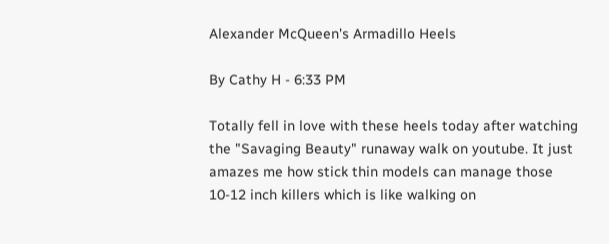Alexander McQueen's Armadillo Heels

By Cathy H - 6:33 PM

Totally fell in love with these heels today after watching the "Savaging Beauty" runaway walk on youtube. It just amazes me how stick thin models can manage those 10-12 inch killers which is like walking on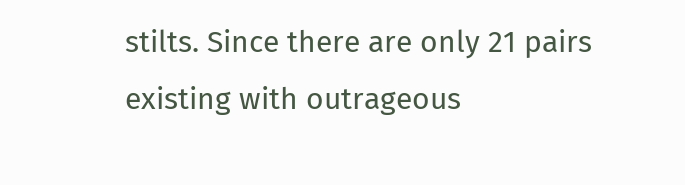stilts. Since there are only 21 pairs existing with outrageous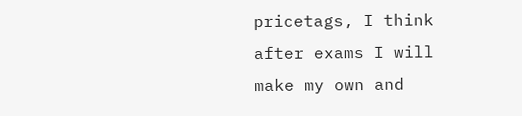pricetags, I think after exams I will make my own and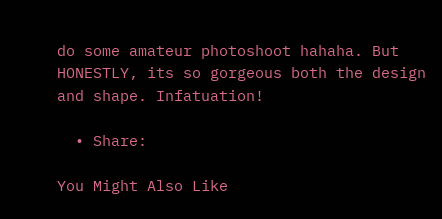do some amateur photoshoot hahaha. But HONESTLY, its so gorgeous both the design and shape. Infatuation!

  • Share:

You Might Also Like